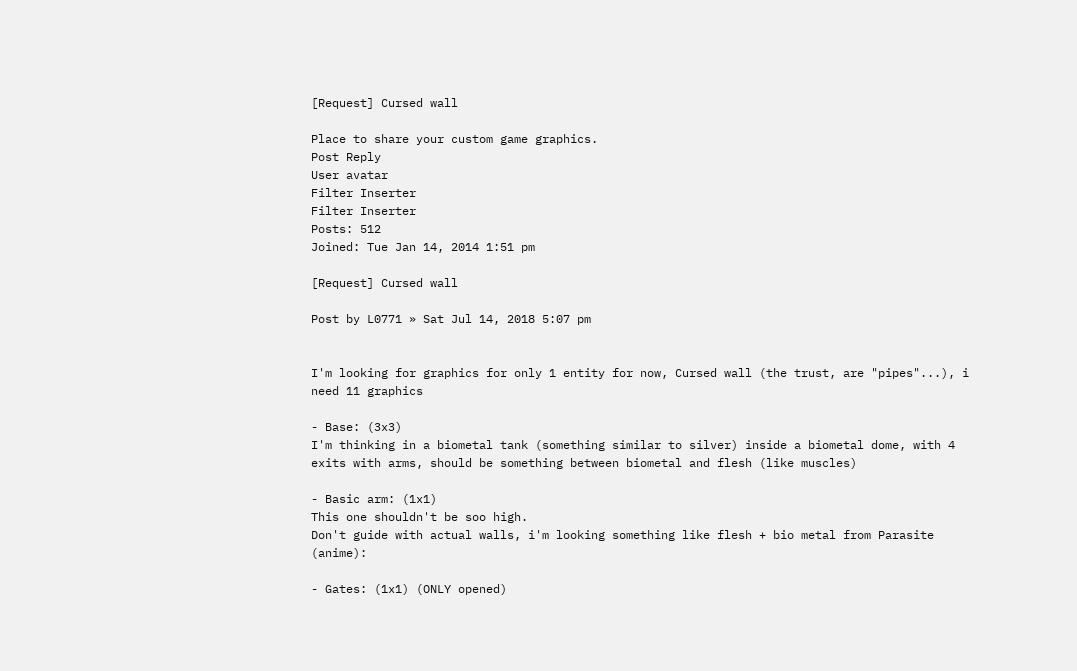[Request] Cursed wall

Place to share your custom game graphics.
Post Reply
User avatar
Filter Inserter
Filter Inserter
Posts: 512
Joined: Tue Jan 14, 2014 1:51 pm

[Request] Cursed wall

Post by L0771 » Sat Jul 14, 2018 5:07 pm


I'm looking for graphics for only 1 entity for now, Cursed wall (the trust, are "pipes"...), i need 11 graphics

- Base: (3x3)
I'm thinking in a biometal tank (something similar to silver) inside a biometal dome, with 4 exits with arms, should be something between biometal and flesh (like muscles)

- Basic arm: (1x1)
This one shouldn't be soo high.
Don't guide with actual walls, i'm looking something like flesh + bio metal from Parasite (anime):

- Gates: (1x1) (ONLY opened)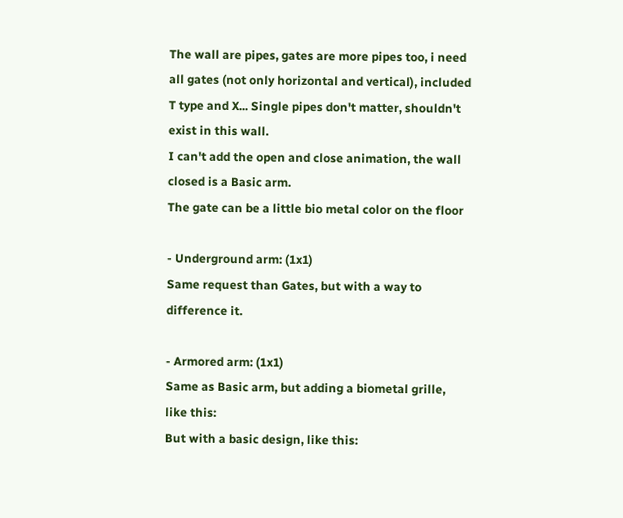The wall are pipes, gates are more pipes too, i need all gates (not only horizontal and vertical), included T type and X... Single pipes don't matter, shouldn't exist in this wall.
I can't add the open and close animation, the wall closed is a Basic arm.
The gate can be a little bio metal color on the floor

- Underground arm: (1x1)
Same request than Gates, but with a way to difference it.

- Armored arm: (1x1)
Same as Basic arm, but adding a biometal grille, like this:
But with a basic design, like this: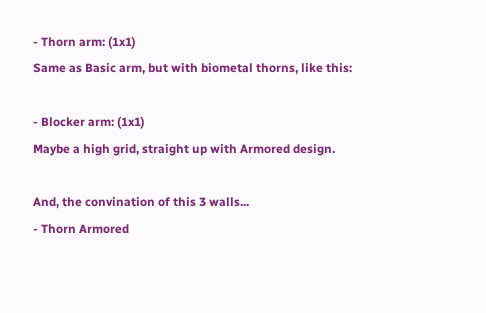- Thorn arm: (1x1)
Same as Basic arm, but with biometal thorns, like this:

- Blocker arm: (1x1)
Maybe a high grid, straight up with Armored design.

And, the convination of this 3 walls...
- Thorn Armored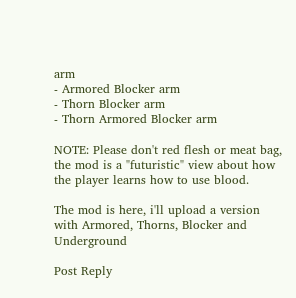arm
- Armored Blocker arm
- Thorn Blocker arm
- Thorn Armored Blocker arm

NOTE: Please don't red flesh or meat bag, the mod is a "futuristic" view about how the player learns how to use blood.

The mod is here, i'll upload a version with Armored, Thorns, Blocker and Underground

Post Reply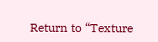Return to “Texture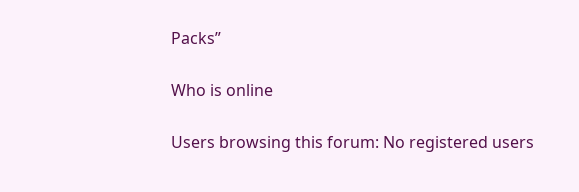Packs”

Who is online

Users browsing this forum: No registered users